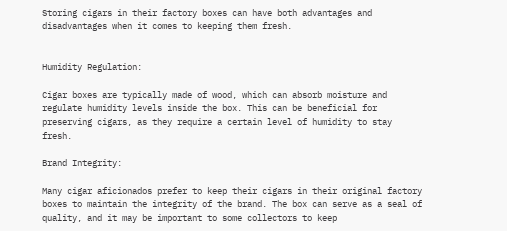Storing cigars in their factory boxes can have both advantages and disadvantages when it comes to keeping them fresh.


Humidity Regulation:

Cigar boxes are typically made of wood, which can absorb moisture and regulate humidity levels inside the box. This can be beneficial for preserving cigars, as they require a certain level of humidity to stay fresh.

Brand Integrity:

Many cigar aficionados prefer to keep their cigars in their original factory boxes to maintain the integrity of the brand. The box can serve as a seal of quality, and it may be important to some collectors to keep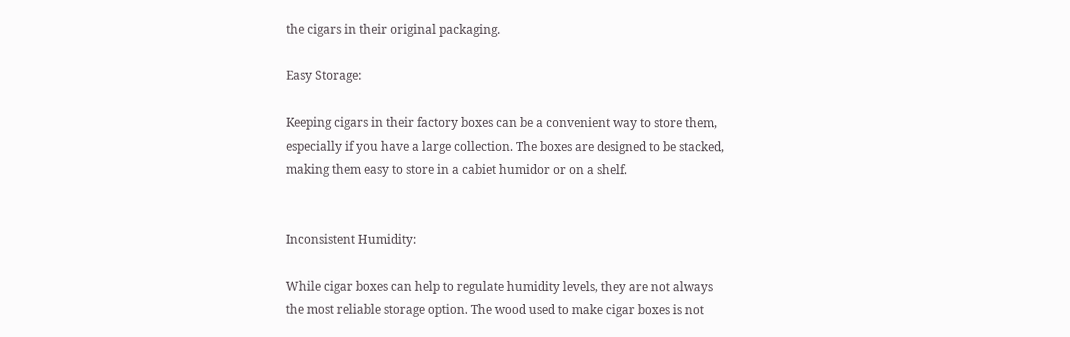the cigars in their original packaging.

Easy Storage:

Keeping cigars in their factory boxes can be a convenient way to store them, especially if you have a large collection. The boxes are designed to be stacked, making them easy to store in a cabiet humidor or on a shelf.


Inconsistent Humidity:

While cigar boxes can help to regulate humidity levels, they are not always the most reliable storage option. The wood used to make cigar boxes is not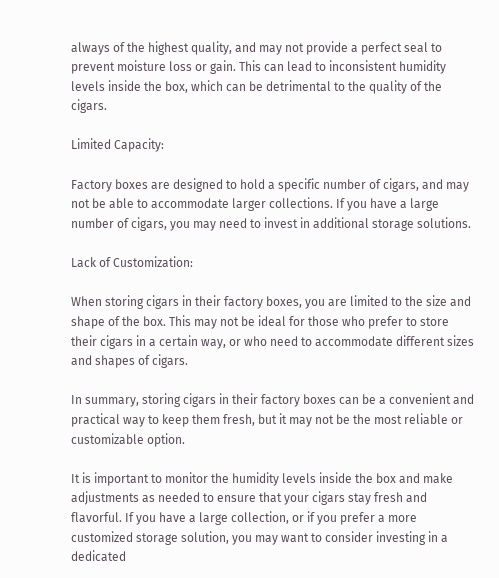always of the highest quality, and may not provide a perfect seal to prevent moisture loss or gain. This can lead to inconsistent humidity levels inside the box, which can be detrimental to the quality of the cigars.

Limited Capacity:

Factory boxes are designed to hold a specific number of cigars, and may not be able to accommodate larger collections. If you have a large number of cigars, you may need to invest in additional storage solutions.

Lack of Customization:

When storing cigars in their factory boxes, you are limited to the size and shape of the box. This may not be ideal for those who prefer to store their cigars in a certain way, or who need to accommodate different sizes and shapes of cigars.

In summary, storing cigars in their factory boxes can be a convenient and practical way to keep them fresh, but it may not be the most reliable or customizable option.

It is important to monitor the humidity levels inside the box and make adjustments as needed to ensure that your cigars stay fresh and flavorful. If you have a large collection, or if you prefer a more customized storage solution, you may want to consider investing in a dedicated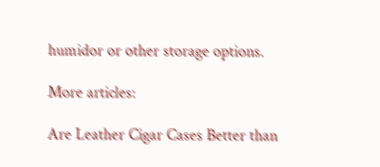humidor or other storage options.

More articles:

Are Leather Cigar Cases Better than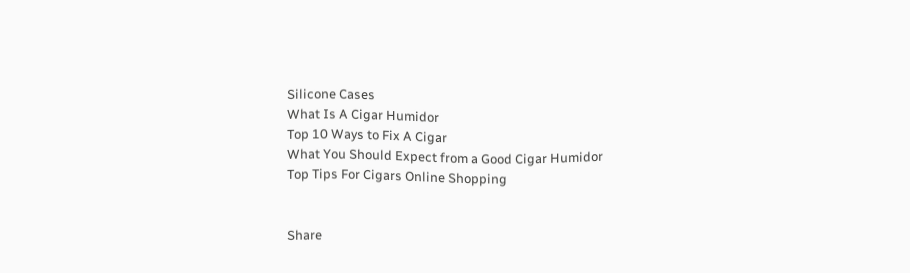Silicone Cases
What Is A Cigar Humidor
Top 10 Ways to Fix A Cigar
What You Should Expect from a Good Cigar Humidor
Top Tips For Cigars Online Shopping


Share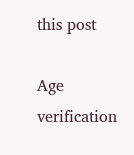this post

Age verification